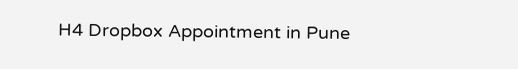H4 Dropbox Appointment in Pune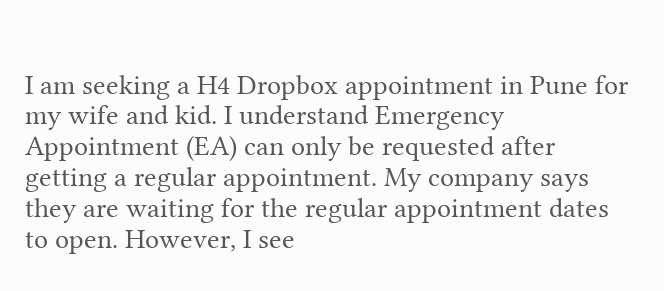I am seeking a H4 Dropbox appointment in Pune for my wife and kid. I understand Emergency Appointment (EA) can only be requested after getting a regular appointment. My company says they are waiting for the regular appointment dates to open. However, I see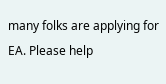many folks are applying for EA. Please help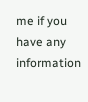me if you have any information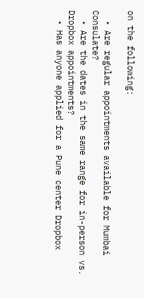on the following:

  • Are regular appointments available for Mumbai Consulate?
  • Are the dates in the same range for in-person vs. Dropbox appointments?
  • Has anyone applied for a Pune center Dropbox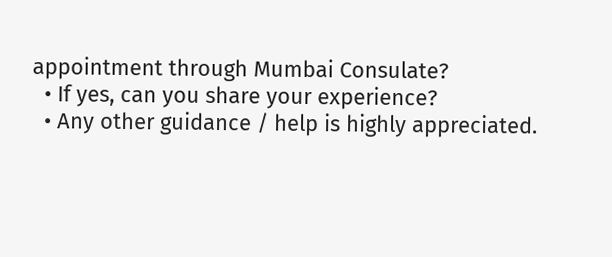appointment through Mumbai Consulate?
  • If yes, can you share your experience?
  • Any other guidance / help is highly appreciated.